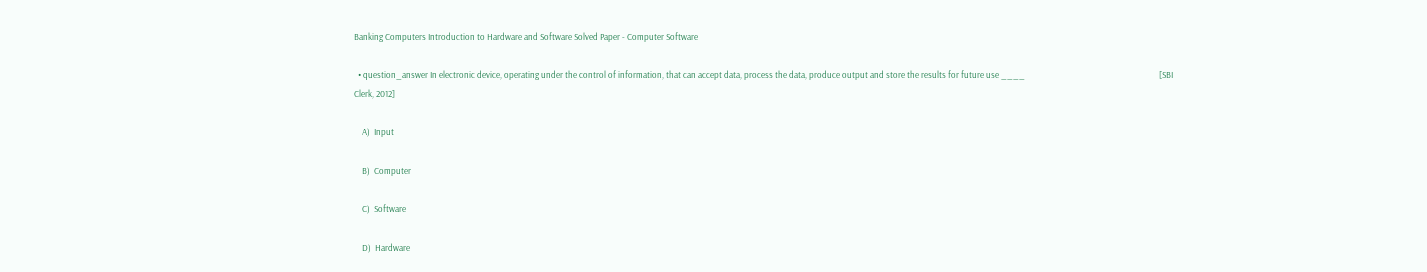Banking Computers Introduction to Hardware and Software Solved Paper - Computer Software

  • question_answer In electronic device, operating under the control of information, that can accept data, process the data, produce output and store the results for future use ____                                                                   [SBI Clerk, 2012]

    A)  Input

    B)  Computer

    C)  Software

    D)  Hardware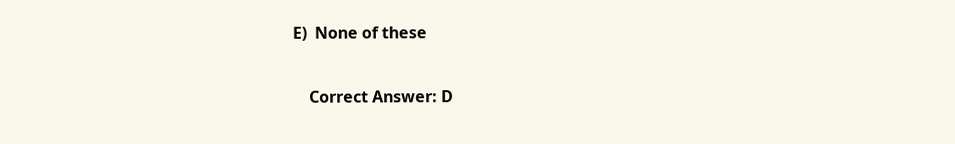E)  None of these

    Correct Answer: D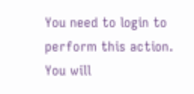You need to login to perform this action.
You will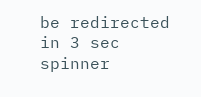be redirected in 3 sec spinner